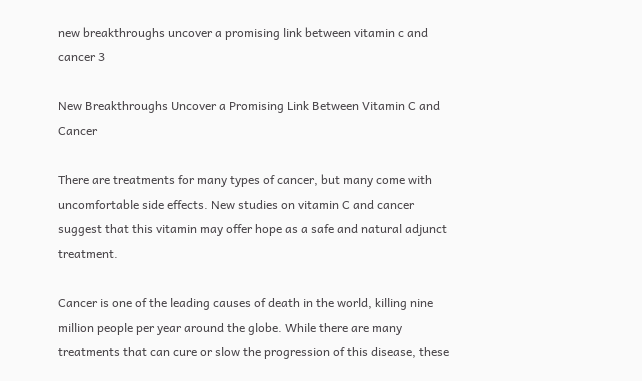new breakthroughs uncover a promising link between vitamin c and cancer 3

New Breakthroughs Uncover a Promising Link Between Vitamin C and Cancer

There are treatments for many types of cancer, but many come with uncomfortable side effects. New studies on vitamin C and cancer suggest that this vitamin may offer hope as a safe and natural adjunct treatment.

Cancer is one of the leading causes of death in the world, killing nine million people per year around the globe. While there are many treatments that can cure or slow the progression of this disease, these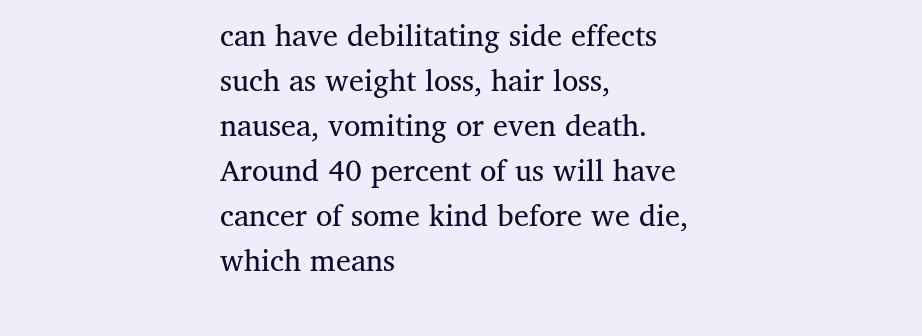can have debilitating side effects such as weight loss, hair loss, nausea, vomiting or even death. Around 40 percent of us will have cancer of some kind before we die, which means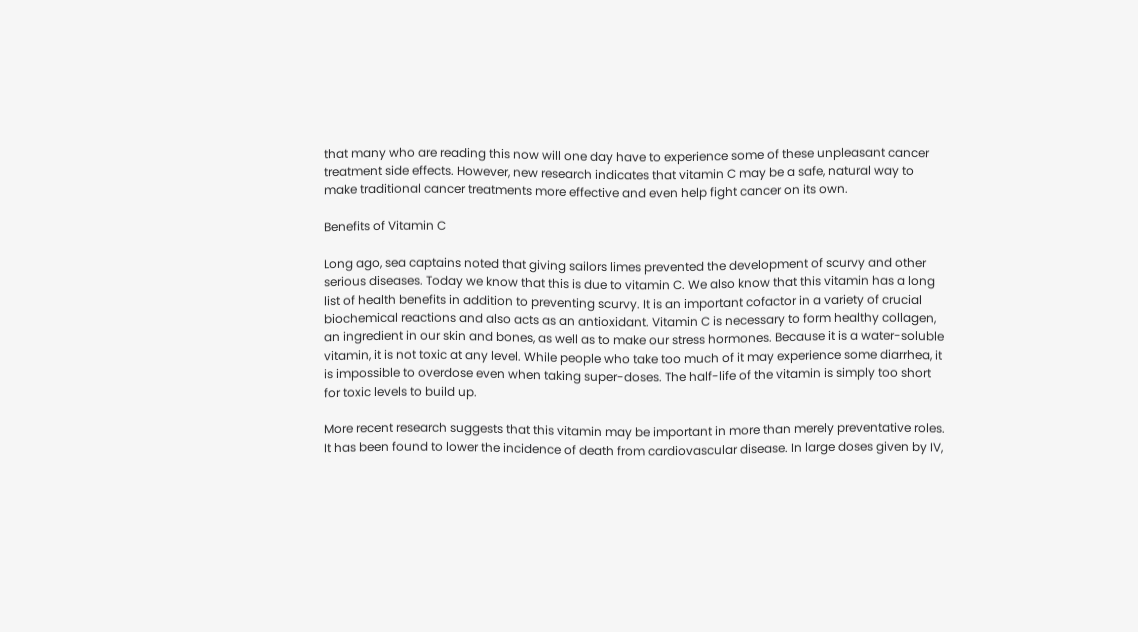that many who are reading this now will one day have to experience some of these unpleasant cancer treatment side effects. However, new research indicates that vitamin C may be a safe, natural way to make traditional cancer treatments more effective and even help fight cancer on its own.

Benefits of Vitamin C

Long ago, sea captains noted that giving sailors limes prevented the development of scurvy and other serious diseases. Today we know that this is due to vitamin C. We also know that this vitamin has a long list of health benefits in addition to preventing scurvy. It is an important cofactor in a variety of crucial biochemical reactions and also acts as an antioxidant. Vitamin C is necessary to form healthy collagen, an ingredient in our skin and bones, as well as to make our stress hormones. Because it is a water-soluble vitamin, it is not toxic at any level. While people who take too much of it may experience some diarrhea, it is impossible to overdose even when taking super-doses. The half-life of the vitamin is simply too short for toxic levels to build up.

More recent research suggests that this vitamin may be important in more than merely preventative roles. It has been found to lower the incidence of death from cardiovascular disease. In large doses given by IV,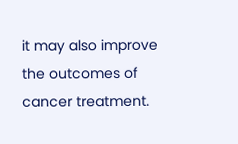it may also improve the outcomes of cancer treatment.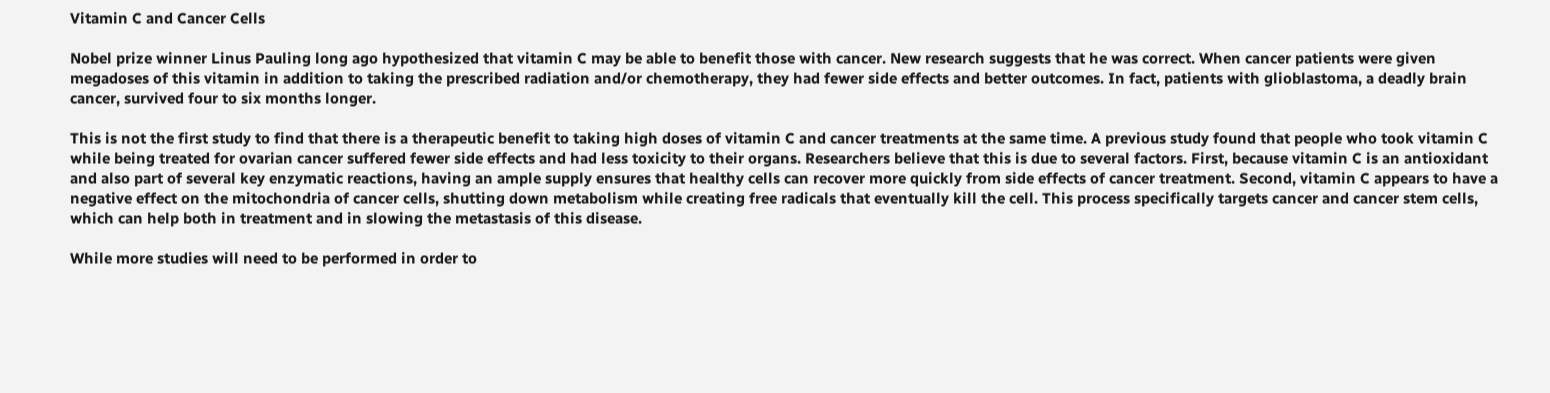Vitamin C and Cancer Cells

Nobel prize winner Linus Pauling long ago hypothesized that vitamin C may be able to benefit those with cancer. New research suggests that he was correct. When cancer patients were given megadoses of this vitamin in addition to taking the prescribed radiation and/or chemotherapy, they had fewer side effects and better outcomes. In fact, patients with glioblastoma, a deadly brain cancer, survived four to six months longer.

This is not the first study to find that there is a therapeutic benefit to taking high doses of vitamin C and cancer treatments at the same time. A previous study found that people who took vitamin C while being treated for ovarian cancer suffered fewer side effects and had less toxicity to their organs. Researchers believe that this is due to several factors. First, because vitamin C is an antioxidant and also part of several key enzymatic reactions, having an ample supply ensures that healthy cells can recover more quickly from side effects of cancer treatment. Second, vitamin C appears to have a negative effect on the mitochondria of cancer cells, shutting down metabolism while creating free radicals that eventually kill the cell. This process specifically targets cancer and cancer stem cells, which can help both in treatment and in slowing the metastasis of this disease.

While more studies will need to be performed in order to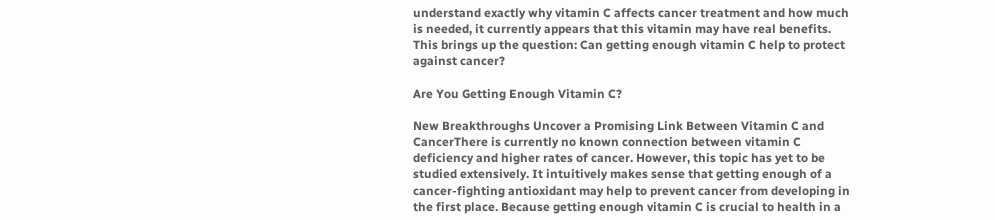understand exactly why vitamin C affects cancer treatment and how much is needed, it currently appears that this vitamin may have real benefits. This brings up the question: Can getting enough vitamin C help to protect against cancer?

Are You Getting Enough Vitamin C?

New Breakthroughs Uncover a Promising Link Between Vitamin C and CancerThere is currently no known connection between vitamin C deficiency and higher rates of cancer. However, this topic has yet to be studied extensively. It intuitively makes sense that getting enough of a cancer-fighting antioxidant may help to prevent cancer from developing in the first place. Because getting enough vitamin C is crucial to health in a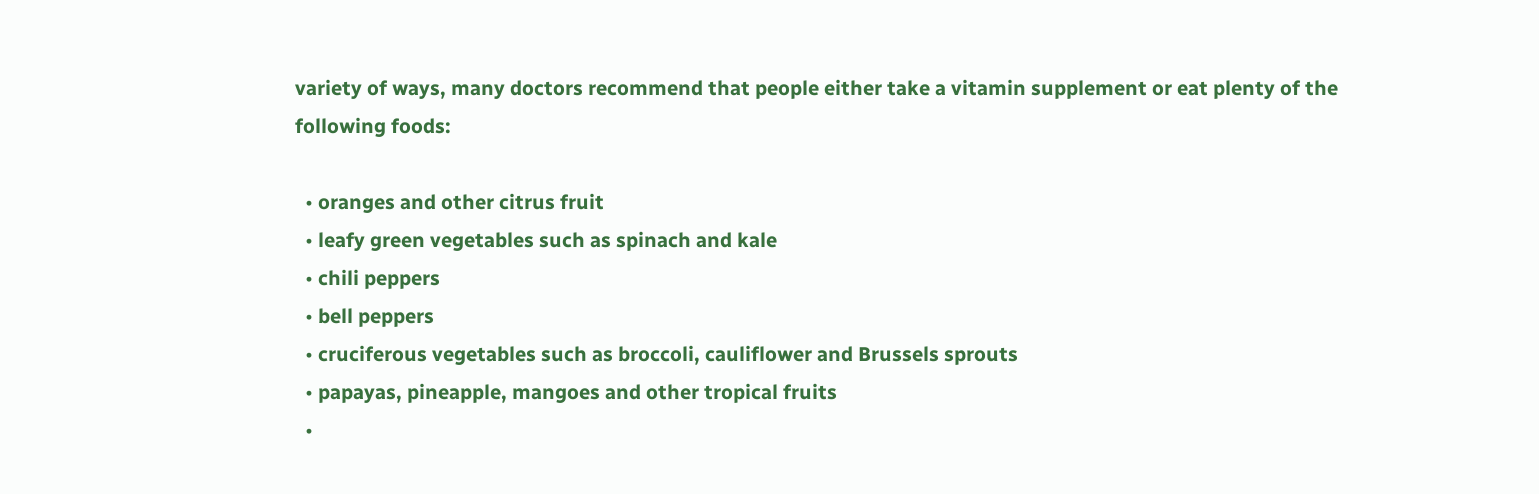variety of ways, many doctors recommend that people either take a vitamin supplement or eat plenty of the following foods:

  • oranges and other citrus fruit
  • leafy green vegetables such as spinach and kale
  • chili peppers
  • bell peppers
  • cruciferous vegetables such as broccoli, cauliflower and Brussels sprouts
  • papayas, pineapple, mangoes and other tropical fruits
  •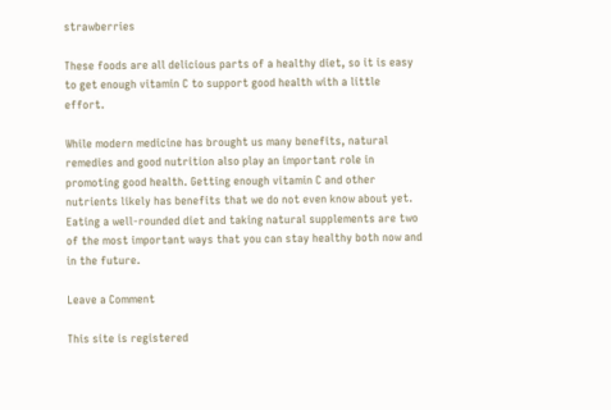strawberries

These foods are all delicious parts of a healthy diet, so it is easy to get enough vitamin C to support good health with a little effort.

While modern medicine has brought us many benefits, natural remedies and good nutrition also play an important role in promoting good health. Getting enough vitamin C and other nutrients likely has benefits that we do not even know about yet. Eating a well-rounded diet and taking natural supplements are two of the most important ways that you can stay healthy both now and in the future.

Leave a Comment

This site is registered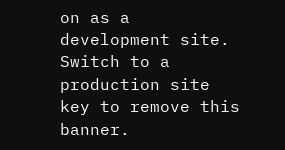on as a development site. Switch to a production site key to remove this banner.